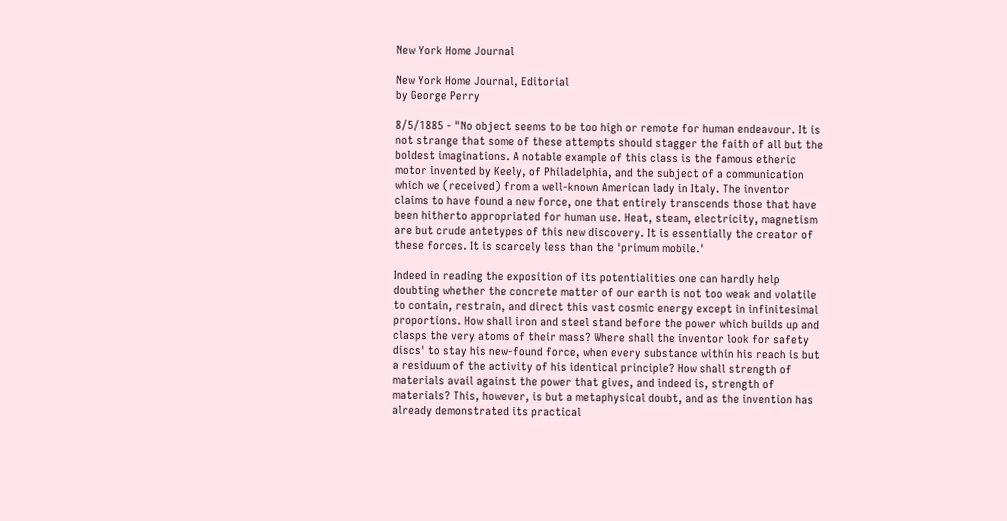New York Home Journal

New York Home Journal, Editorial
by George Perry

8/5/1885 - "No object seems to be too high or remote for human endeavour. It is not strange that some of these attempts should stagger the faith of all but the boldest imaginations. A notable example of this class is the famous etheric motor invented by Keely, of Philadelphia, and the subject of a communication which we (received) from a well-known American lady in Italy. The inventor claims to have found a new force, one that entirely transcends those that have been hitherto appropriated for human use. Heat, steam, electricity, magnetism are but crude antetypes of this new discovery. It is essentially the creator of these forces. It is scarcely less than the 'primum mobile.'

Indeed in reading the exposition of its potentialities one can hardly help doubting whether the concrete matter of our earth is not too weak and volatile to contain, restrain, and direct this vast cosmic energy except in infinitesimal proportions. How shall iron and steel stand before the power which builds up and clasps the very atoms of their mass? Where shall the inventor look for safety discs' to stay his new-found force, when every substance within his reach is but a residuum of the activity of his identical principle? How shall strength of materials avail against the power that gives, and indeed is, strength of materials? This, however, is but a metaphysical doubt, and as the invention has already demonstrated its practical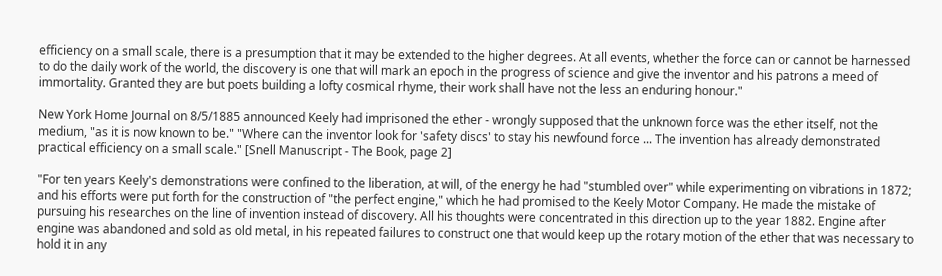efficiency on a small scale, there is a presumption that it may be extended to the higher degrees. At all events, whether the force can or cannot be harnessed to do the daily work of the world, the discovery is one that will mark an epoch in the progress of science and give the inventor and his patrons a meed of immortality. Granted they are but poets building a lofty cosmical rhyme, their work shall have not the less an enduring honour."

New York Home Journal on 8/5/1885 announced Keely had imprisoned the ether - wrongly supposed that the unknown force was the ether itself, not the medium, "as it is now known to be." "Where can the inventor look for 'safety discs' to stay his newfound force ... The invention has already demonstrated practical efficiency on a small scale." [Snell Manuscript - The Book, page 2]

"For ten years Keely's demonstrations were confined to the liberation, at will, of the energy he had "stumbled over" while experimenting on vibrations in 1872; and his efforts were put forth for the construction of "the perfect engine," which he had promised to the Keely Motor Company. He made the mistake of pursuing his researches on the line of invention instead of discovery. All his thoughts were concentrated in this direction up to the year 1882. Engine after engine was abandoned and sold as old metal, in his repeated failures to construct one that would keep up the rotary motion of the ether that was necessary to hold it in any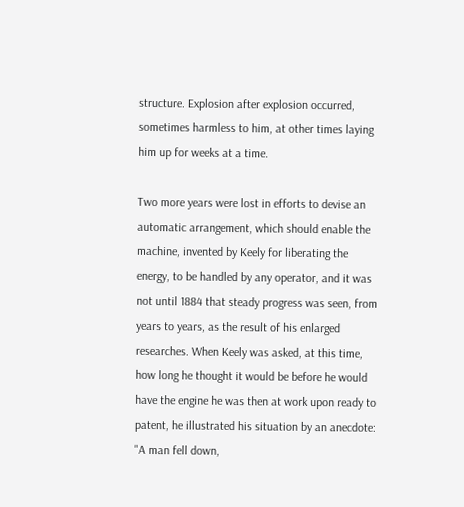structure. Explosion after explosion occurred, sometimes harmless to him, at other times laying him up for weeks at a time.

Two more years were lost in efforts to devise an automatic arrangement, which should enable the machine, invented by Keely for liberating the energy, to be handled by any operator, and it was not until 1884 that steady progress was seen, from years to years, as the result of his enlarged researches. When Keely was asked, at this time, how long he thought it would be before he would have the engine he was then at work upon ready to patent, he illustrated his situation by an anecdote: "A man fell down,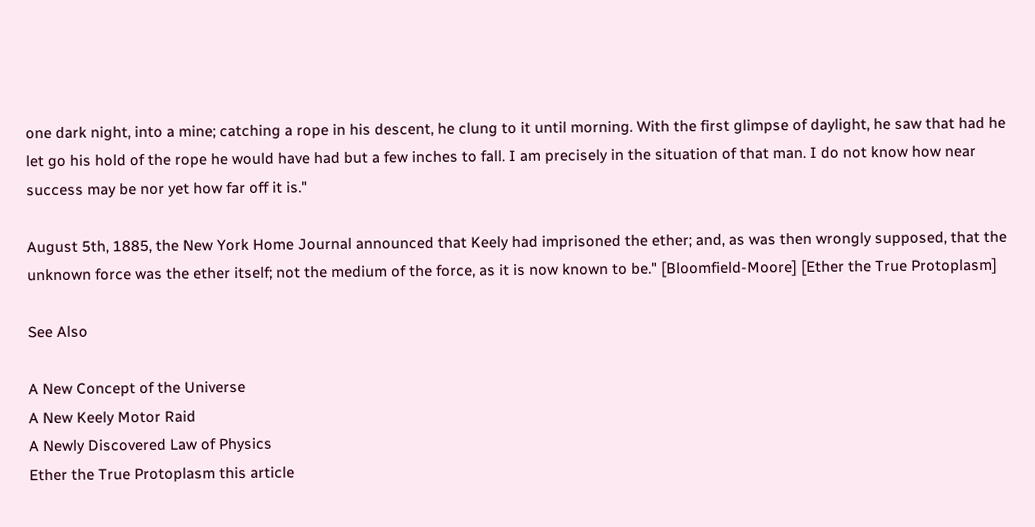one dark night, into a mine; catching a rope in his descent, he clung to it until morning. With the first glimpse of daylight, he saw that had he let go his hold of the rope he would have had but a few inches to fall. I am precisely in the situation of that man. I do not know how near success may be nor yet how far off it is."

August 5th, 1885, the New York Home Journal announced that Keely had imprisoned the ether; and, as was then wrongly supposed, that the unknown force was the ether itself; not the medium of the force, as it is now known to be." [Bloomfield-Moore] [Ether the True Protoplasm]

See Also

A New Concept of the Universe
A New Keely Motor Raid
A Newly Discovered Law of Physics
Ether the True Protoplasm this article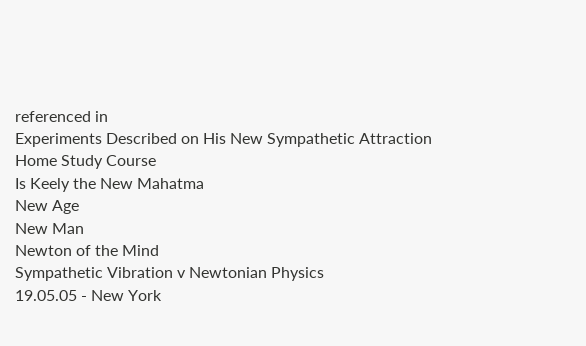referenced in
Experiments Described on His New Sympathetic Attraction
Home Study Course
Is Keely the New Mahatma
New Age
New Man
Newton of the Mind
Sympathetic Vibration v Newtonian Physics
19.05.05 - New York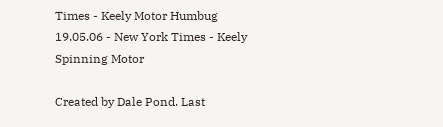Times - Keely Motor Humbug
19.05.06 - New York Times - Keely Spinning Motor

Created by Dale Pond. Last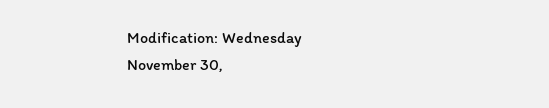Modification: Wednesday November 30,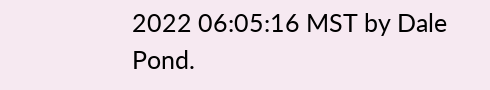2022 06:05:16 MST by Dale Pond.